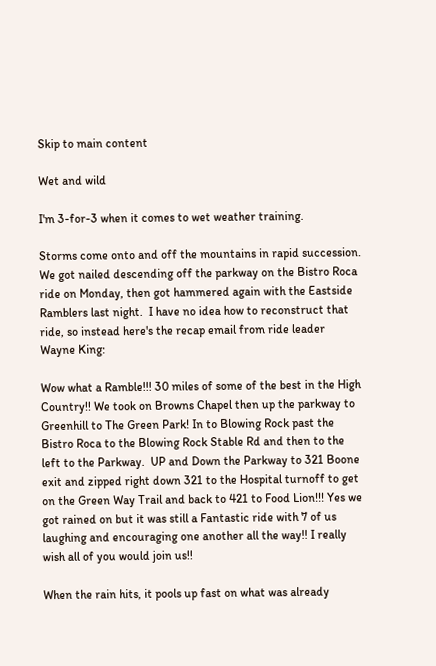Skip to main content

Wet and wild

I'm 3-for-3 when it comes to wet weather training.

Storms come onto and off the mountains in rapid succession.  We got nailed descending off the parkway on the Bistro Roca ride on Monday, then got hammered again with the Eastside Ramblers last night.  I have no idea how to reconstruct that ride, so instead here's the recap email from ride leader Wayne King:

Wow what a Ramble!!! 30 miles of some of the best in the High Country!! We took on Browns Chapel then up the parkway to Greenhill to The Green Park! In to Blowing Rock past the Bistro Roca to the Blowing Rock Stable Rd and then to the left to the Parkway.  UP and Down the Parkway to 321 Boone exit and zipped right down 321 to the Hospital turnoff to get on the Green Way Trail and back to 421 to Food Lion!!! Yes we got rained on but it was still a Fantastic ride with 7 of us laughing and encouraging one another all the way!! I really wish all of you would join us!!

When the rain hits, it pools up fast on what was already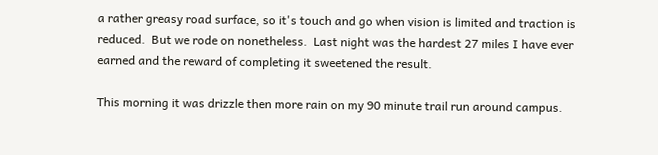a rather greasy road surface, so it's touch and go when vision is limited and traction is reduced.  But we rode on nonetheless.  Last night was the hardest 27 miles I have ever earned and the reward of completing it sweetened the result.

This morning it was drizzle then more rain on my 90 minute trail run around campus.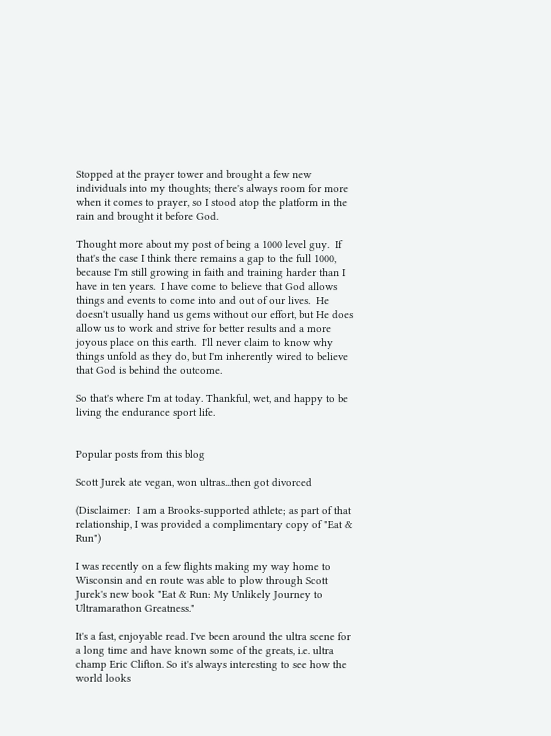Stopped at the prayer tower and brought a few new individuals into my thoughts; there's always room for more when it comes to prayer, so I stood atop the platform in the rain and brought it before God.

Thought more about my post of being a 1000 level guy.  If that's the case I think there remains a gap to the full 1000, because I'm still growing in faith and training harder than I have in ten years.  I have come to believe that God allows things and events to come into and out of our lives.  He doesn't usually hand us gems without our effort, but He does allow us to work and strive for better results and a more joyous place on this earth.  I'll never claim to know why things unfold as they do, but I'm inherently wired to believe that God is behind the outcome.

So that's where I'm at today. Thankful, wet, and happy to be living the endurance sport life.


Popular posts from this blog

Scott Jurek ate vegan, won ultras...then got divorced

(Disclaimer:  I am a Brooks-supported athlete; as part of that relationship, I was provided a complimentary copy of "Eat & Run")

I was recently on a few flights making my way home to Wisconsin and en route was able to plow through Scott Jurek's new book "Eat & Run: My Unlikely Journey to Ultramarathon Greatness."

It's a fast, enjoyable read. I've been around the ultra scene for a long time and have known some of the greats, i.e. ultra champ Eric Clifton. So it's always interesting to see how the world looks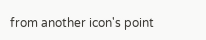from another icon's point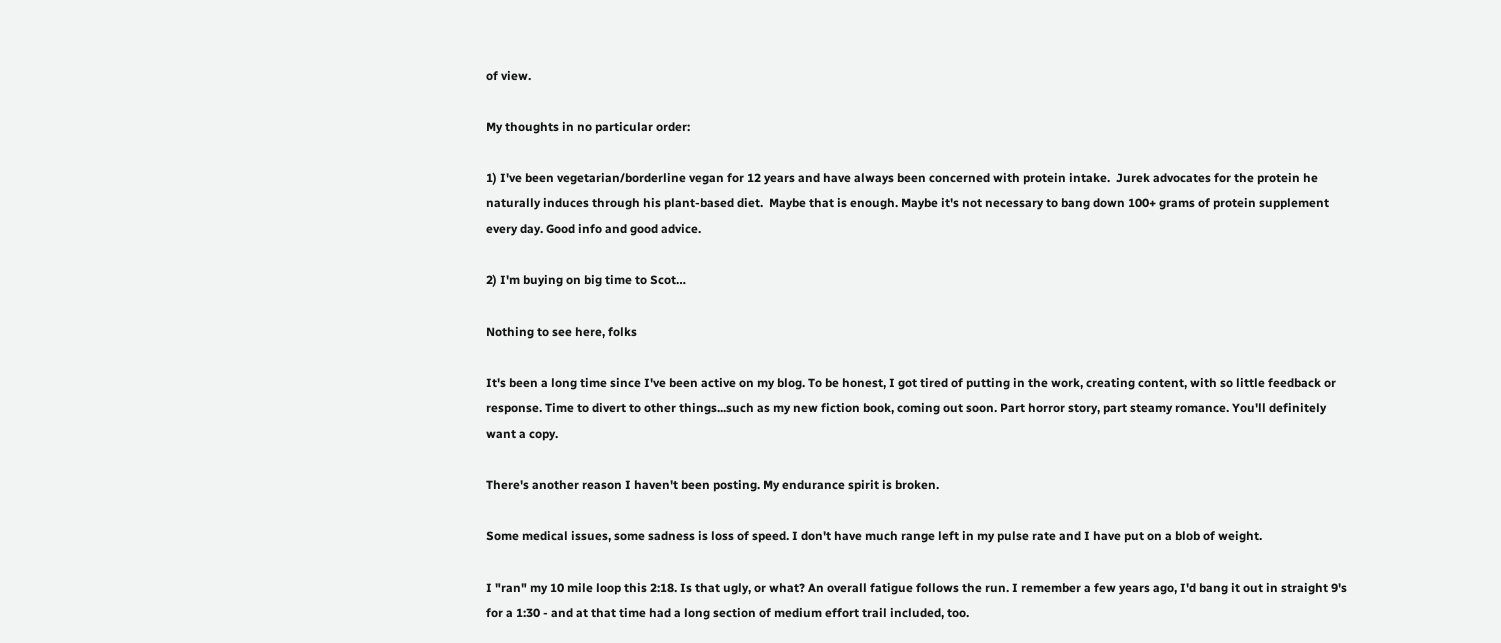of view.

My thoughts in no particular order:

1) I've been vegetarian/borderline vegan for 12 years and have always been concerned with protein intake.  Jurek advocates for the protein he naturally induces through his plant-based diet.  Maybe that is enough. Maybe it's not necessary to bang down 100+ grams of protein supplement every day. Good info and good advice.

2) I'm buying on big time to Scot…

Nothing to see here, folks

It's been a long time since I've been active on my blog. To be honest, I got tired of putting in the work, creating content, with so little feedback or response. Time to divert to other things...such as my new fiction book, coming out soon. Part horror story, part steamy romance. You'll definitely want a copy.

There's another reason I haven't been posting. My endurance spirit is broken.

Some medical issues, some sadness is loss of speed. I don't have much range left in my pulse rate and I have put on a blob of weight.

I "ran" my 10 mile loop this 2:18. Is that ugly, or what? An overall fatigue follows the run. I remember a few years ago, I'd bang it out in straight 9's for a 1:30 - and at that time had a long section of medium effort trail included, too.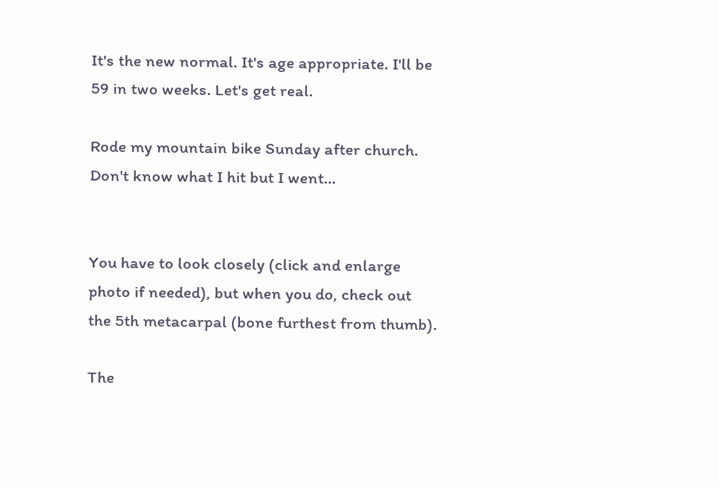It's the new normal. It's age appropriate. I'll be 59 in two weeks. Let's get real.

Rode my mountain bike Sunday after church. Don't know what I hit but I went…


You have to look closely (click and enlarge photo if needed), but when you do, check out the 5th metacarpal (bone furthest from thumb).

The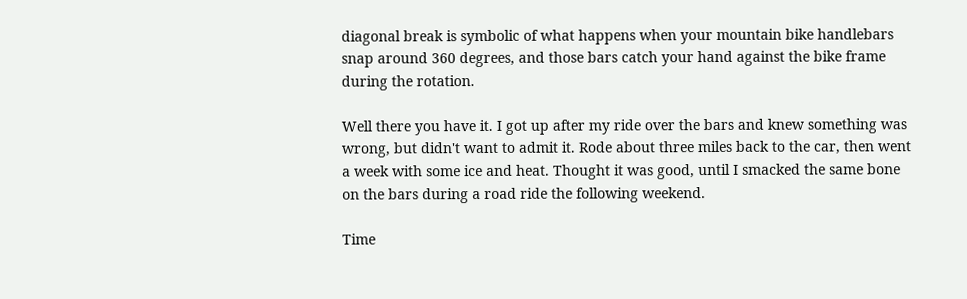diagonal break is symbolic of what happens when your mountain bike handlebars snap around 360 degrees, and those bars catch your hand against the bike frame during the rotation.

Well there you have it. I got up after my ride over the bars and knew something was wrong, but didn't want to admit it. Rode about three miles back to the car, then went a week with some ice and heat. Thought it was good, until I smacked the same bone on the bars during a road ride the following weekend.

Time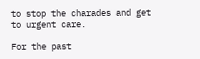to stop the charades and get to urgent care.

For the past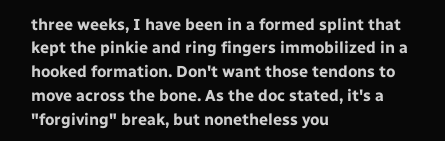three weeks, I have been in a formed splint that kept the pinkie and ring fingers immobilized in a hooked formation. Don't want those tendons to move across the bone. As the doc stated, it's a "forgiving" break, but nonetheless you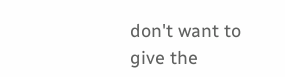don't want to give the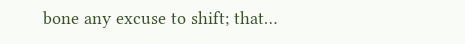bone any excuse to shift; that…